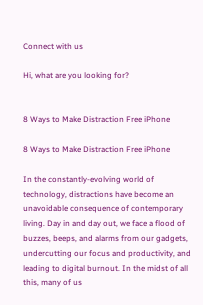Connect with us

Hi, what are you looking for?


8 Ways to Make Distraction Free iPhone

8 Ways to Make Distraction Free iPhone

In the constantly-evolving world of technology, distractions have become an unavoidable consequence of contemporary living. Day in and day out, we face a flood of buzzes, beeps, and alarms from our gadgets, undercutting our focus and productivity, and leading to digital burnout. In the midst of all this, many of us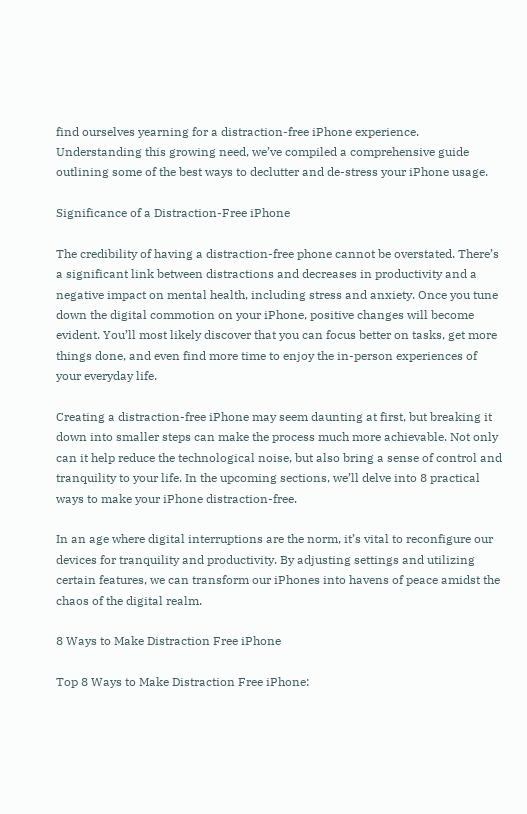find ourselves yearning for a distraction-free iPhone experience. Understanding this growing need, we’ve compiled a comprehensive guide outlining some of the best ways to declutter and de-stress your iPhone usage.

Significance of a Distraction-Free iPhone

The credibility of having a distraction-free phone cannot be overstated. There’s a significant link between distractions and decreases in productivity and a negative impact on mental health, including stress and anxiety. Once you tune down the digital commotion on your iPhone, positive changes will become evident. You’ll most likely discover that you can focus better on tasks, get more things done, and even find more time to enjoy the in-person experiences of your everyday life.

Creating a distraction-free iPhone may seem daunting at first, but breaking it down into smaller steps can make the process much more achievable. Not only can it help reduce the technological noise, but also bring a sense of control and tranquility to your life. In the upcoming sections, we’ll delve into 8 practical ways to make your iPhone distraction-free.

In an age where digital interruptions are the norm, it’s vital to reconfigure our devices for tranquility and productivity. By adjusting settings and utilizing certain features, we can transform our iPhones into havens of peace amidst the chaos of the digital realm.

8 Ways to Make Distraction Free iPhone

Top 8 Ways to Make Distraction Free iPhone: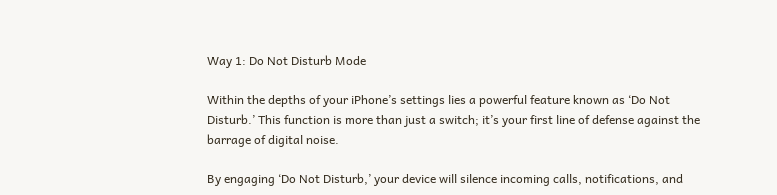Way 1: Do Not Disturb Mode

Within the depths of your iPhone’s settings lies a powerful feature known as ‘Do Not Disturb.’ This function is more than just a switch; it’s your first line of defense against the barrage of digital noise.

By engaging ‘Do Not Disturb,’ your device will silence incoming calls, notifications, and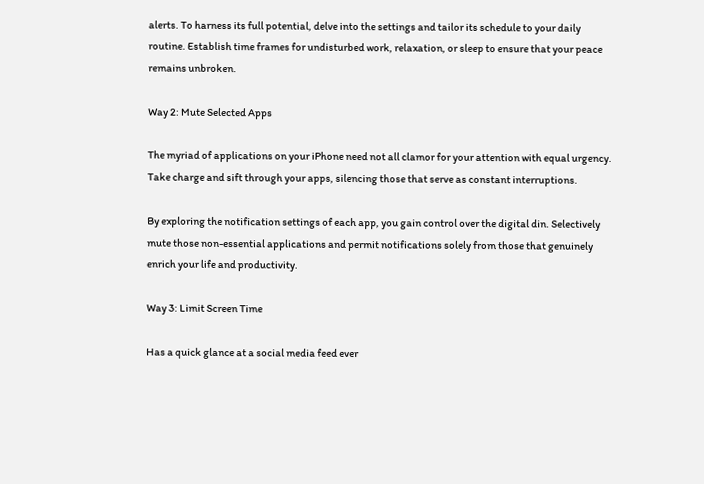alerts. To harness its full potential, delve into the settings and tailor its schedule to your daily routine. Establish time frames for undisturbed work, relaxation, or sleep to ensure that your peace remains unbroken.

Way 2: Mute Selected Apps

The myriad of applications on your iPhone need not all clamor for your attention with equal urgency. Take charge and sift through your apps, silencing those that serve as constant interruptions.

By exploring the notification settings of each app, you gain control over the digital din. Selectively mute those non-essential applications and permit notifications solely from those that genuinely enrich your life and productivity.

Way 3: Limit Screen Time

Has a quick glance at a social media feed ever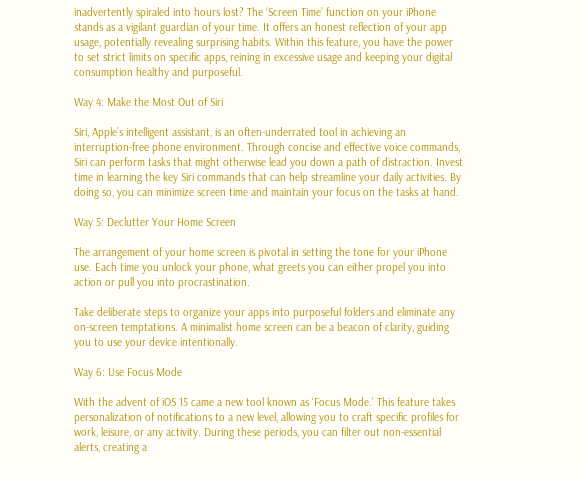inadvertently spiraled into hours lost? The ‘Screen Time’ function on your iPhone stands as a vigilant guardian of your time. It offers an honest reflection of your app usage, potentially revealing surprising habits. Within this feature, you have the power to set strict limits on specific apps, reining in excessive usage and keeping your digital consumption healthy and purposeful.

Way 4: Make the Most Out of Siri

Siri, Apple’s intelligent assistant, is an often-underrated tool in achieving an interruption-free phone environment. Through concise and effective voice commands, Siri can perform tasks that might otherwise lead you down a path of distraction. Invest time in learning the key Siri commands that can help streamline your daily activities. By doing so, you can minimize screen time and maintain your focus on the tasks at hand.

Way 5: Declutter Your Home Screen

The arrangement of your home screen is pivotal in setting the tone for your iPhone use. Each time you unlock your phone, what greets you can either propel you into action or pull you into procrastination.

Take deliberate steps to organize your apps into purposeful folders and eliminate any on-screen temptations. A minimalist home screen can be a beacon of clarity, guiding you to use your device intentionally.

Way 6: Use Focus Mode

With the advent of iOS 15 came a new tool known as ‘Focus Mode.’ This feature takes personalization of notifications to a new level, allowing you to craft specific profiles for work, leisure, or any activity. During these periods, you can filter out non-essential alerts, creating a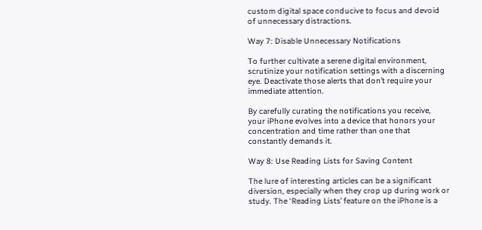custom digital space conducive to focus and devoid of unnecessary distractions.

Way 7: Disable Unnecessary Notifications

To further cultivate a serene digital environment, scrutinize your notification settings with a discerning eye. Deactivate those alerts that don’t require your immediate attention.

By carefully curating the notifications you receive, your iPhone evolves into a device that honors your concentration and time rather than one that constantly demands it.

Way 8: Use Reading Lists for Saving Content

The lure of interesting articles can be a significant diversion, especially when they crop up during work or study. The ‘Reading Lists’ feature on the iPhone is a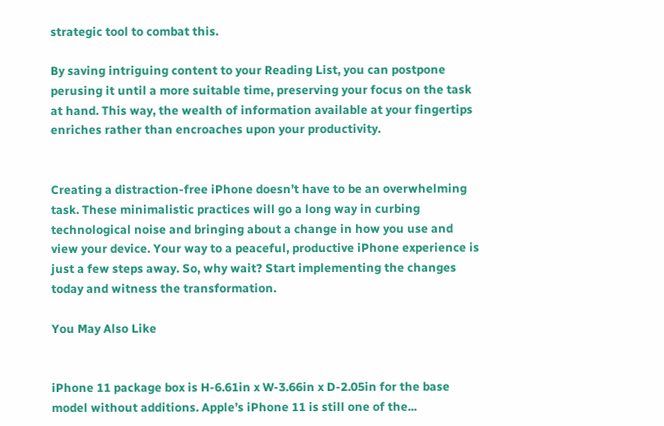strategic tool to combat this.

By saving intriguing content to your Reading List, you can postpone perusing it until a more suitable time, preserving your focus on the task at hand. This way, the wealth of information available at your fingertips enriches rather than encroaches upon your productivity.


Creating a distraction-free iPhone doesn’t have to be an overwhelming task. These minimalistic practices will go a long way in curbing technological noise and bringing about a change in how you use and view your device. Your way to a peaceful, productive iPhone experience is just a few steps away. So, why wait? Start implementing the changes today and witness the transformation.

You May Also Like


iPhone 11 package box is H-6.61in x W-3.66in x D-2.05in for the base model without additions. Apple’s iPhone 11 is still one of the...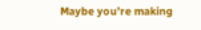Maybe you’re making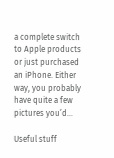a complete switch to Apple products or just purchased an iPhone. Either way, you probably have quite a few pictures you’d...

Useful stuff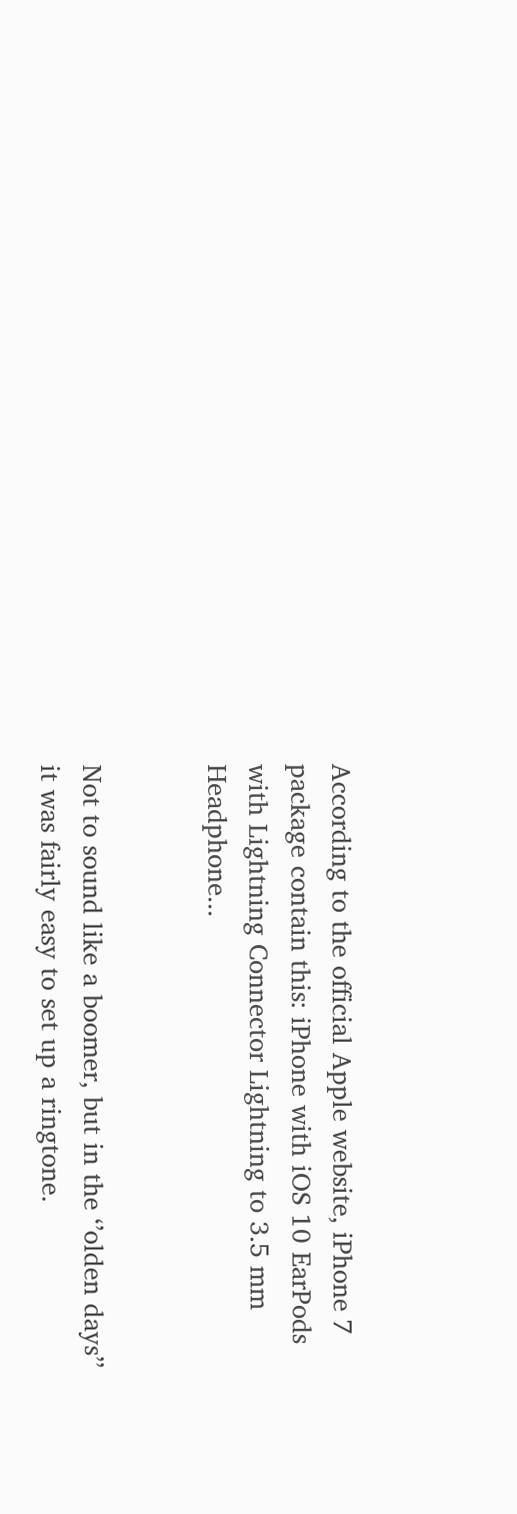According to the official Apple website, iPhone 7 package contain this: iPhone with iOS 10 EarPods with Lightning Connector Lightning to 3.5 mm Headphone...


Not to sound like a boomer, but in the ‘’olden days’’ it was fairly easy to set up a ringtone.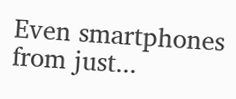Even smartphones from just...